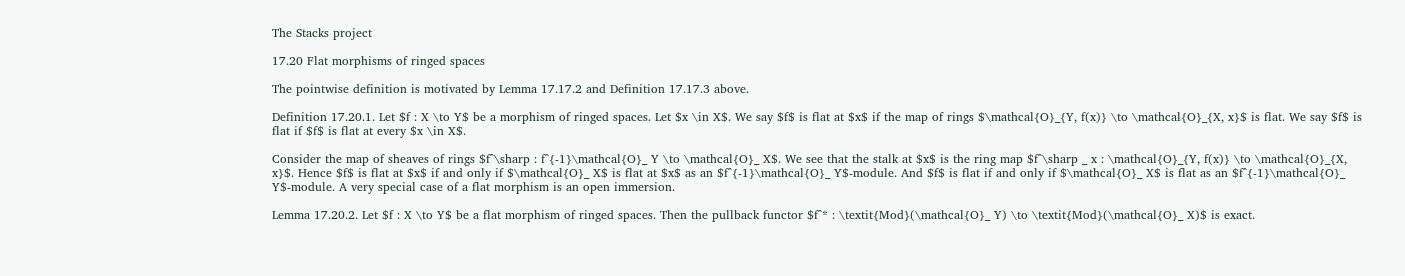The Stacks project

17.20 Flat morphisms of ringed spaces

The pointwise definition is motivated by Lemma 17.17.2 and Definition 17.17.3 above.

Definition 17.20.1. Let $f : X \to Y$ be a morphism of ringed spaces. Let $x \in X$. We say $f$ is flat at $x$ if the map of rings $\mathcal{O}_{Y, f(x)} \to \mathcal{O}_{X, x}$ is flat. We say $f$ is flat if $f$ is flat at every $x \in X$.

Consider the map of sheaves of rings $f^\sharp : f^{-1}\mathcal{O}_ Y \to \mathcal{O}_ X$. We see that the stalk at $x$ is the ring map $f^\sharp _ x : \mathcal{O}_{Y, f(x)} \to \mathcal{O}_{X, x}$. Hence $f$ is flat at $x$ if and only if $\mathcal{O}_ X$ is flat at $x$ as an $f^{-1}\mathcal{O}_ Y$-module. And $f$ is flat if and only if $\mathcal{O}_ X$ is flat as an $f^{-1}\mathcal{O}_ Y$-module. A very special case of a flat morphism is an open immersion.

Lemma 17.20.2. Let $f : X \to Y$ be a flat morphism of ringed spaces. Then the pullback functor $f^* : \textit{Mod}(\mathcal{O}_ Y) \to \textit{Mod}(\mathcal{O}_ X)$ is exact.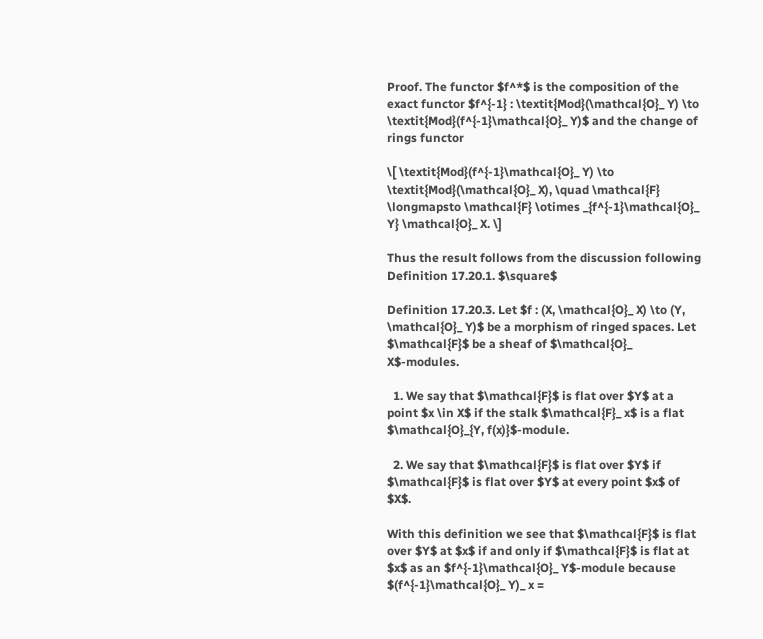Proof. The functor $f^*$ is the composition of the exact functor $f^{-1} : \textit{Mod}(\mathcal{O}_ Y) \to \textit{Mod}(f^{-1}\mathcal{O}_ Y)$ and the change of rings functor

\[ \textit{Mod}(f^{-1}\mathcal{O}_ Y) \to \textit{Mod}(\mathcal{O}_ X), \quad \mathcal{F} \longmapsto \mathcal{F} \otimes _{f^{-1}\mathcal{O}_ Y} \mathcal{O}_ X. \]

Thus the result follows from the discussion following Definition 17.20.1. $\square$

Definition 17.20.3. Let $f : (X, \mathcal{O}_ X) \to (Y, \mathcal{O}_ Y)$ be a morphism of ringed spaces. Let $\mathcal{F}$ be a sheaf of $\mathcal{O}_ X$-modules.

  1. We say that $\mathcal{F}$ is flat over $Y$ at a point $x \in X$ if the stalk $\mathcal{F}_ x$ is a flat $\mathcal{O}_{Y, f(x)}$-module.

  2. We say that $\mathcal{F}$ is flat over $Y$ if $\mathcal{F}$ is flat over $Y$ at every point $x$ of $X$.

With this definition we see that $\mathcal{F}$ is flat over $Y$ at $x$ if and only if $\mathcal{F}$ is flat at $x$ as an $f^{-1}\mathcal{O}_ Y$-module because $(f^{-1}\mathcal{O}_ Y)_ x =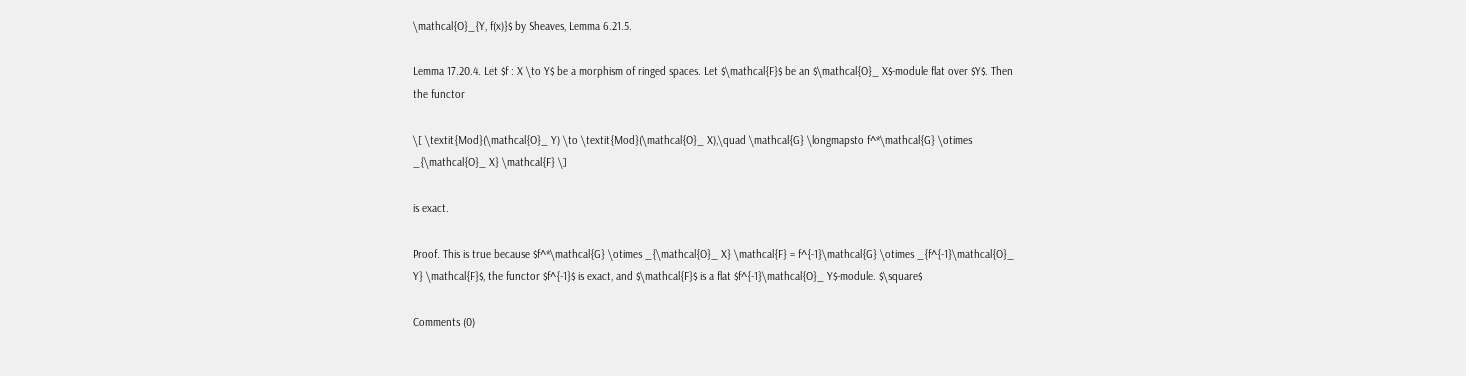\mathcal{O}_{Y, f(x)}$ by Sheaves, Lemma 6.21.5.

Lemma 17.20.4. Let $f : X \to Y$ be a morphism of ringed spaces. Let $\mathcal{F}$ be an $\mathcal{O}_ X$-module flat over $Y$. Then the functor

\[ \textit{Mod}(\mathcal{O}_ Y) \to \textit{Mod}(\mathcal{O}_ X),\quad \mathcal{G} \longmapsto f^*\mathcal{G} \otimes _{\mathcal{O}_ X} \mathcal{F} \]

is exact.

Proof. This is true because $f^*\mathcal{G} \otimes _{\mathcal{O}_ X} \mathcal{F} = f^{-1}\mathcal{G} \otimes _{f^{-1}\mathcal{O}_ Y} \mathcal{F}$, the functor $f^{-1}$ is exact, and $\mathcal{F}$ is a flat $f^{-1}\mathcal{O}_ Y$-module. $\square$

Comments (0)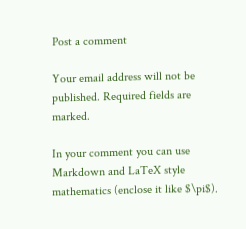Post a comment

Your email address will not be published. Required fields are marked.

In your comment you can use Markdown and LaTeX style mathematics (enclose it like $\pi$).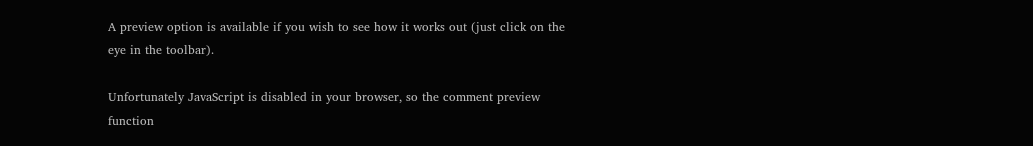A preview option is available if you wish to see how it works out (just click on the eye in the toolbar).

Unfortunately JavaScript is disabled in your browser, so the comment preview function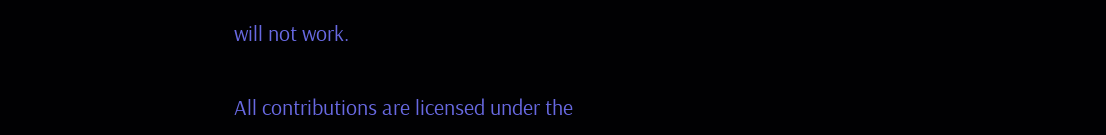will not work.

All contributions are licensed under the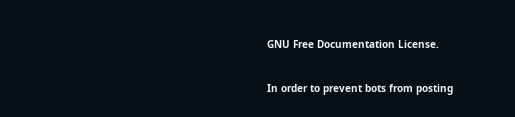GNU Free Documentation License.

In order to prevent bots from posting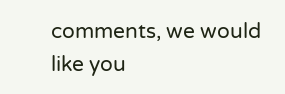comments, we would like you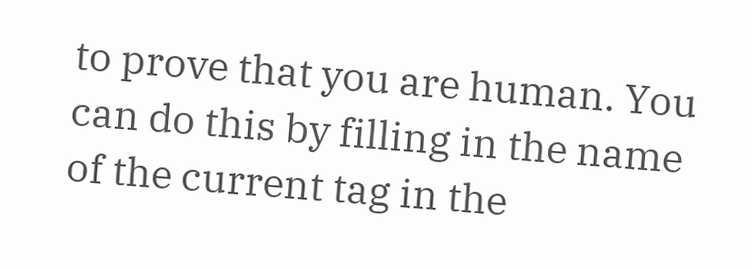to prove that you are human. You can do this by filling in the name of the current tag in the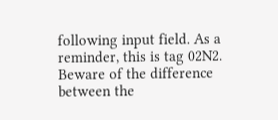following input field. As a reminder, this is tag 02N2. Beware of the difference between the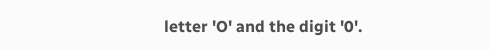letter 'O' and the digit '0'.